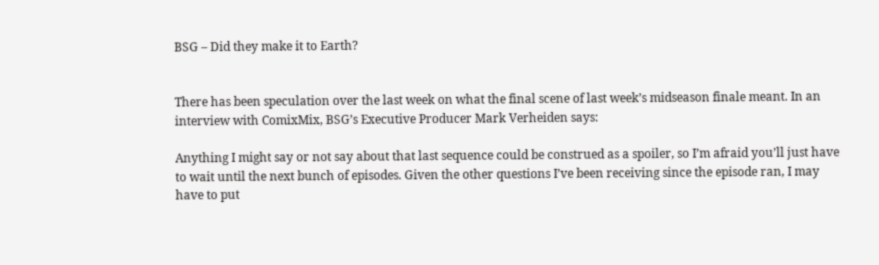BSG – Did they make it to Earth?


There has been speculation over the last week on what the final scene of last week’s midseason finale meant. In an interview with ComixMix, BSG’s Executive Producer Mark Verheiden says:

Anything I might say or not say about that last sequence could be construed as a spoiler, so I’m afraid you’ll just have to wait until the next bunch of episodes. Given the other questions I’ve been receiving since the episode ran, I may have to put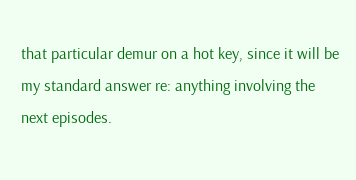that particular demur on a hot key, since it will be my standard answer re: anything involving the next episodes.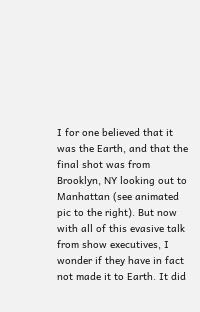I for one believed that it was the Earth, and that the final shot was from Brooklyn, NY looking out to Manhattan (see animated pic to the right). But now with all of this evasive talk from show executives, I wonder if they have in fact not made it to Earth. It did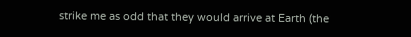strike me as odd that they would arrive at Earth (the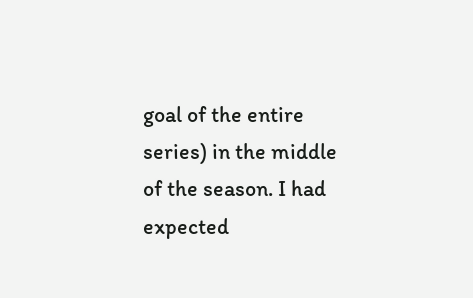goal of the entire series) in the middle of the season. I had expected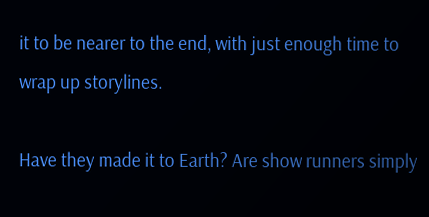it to be nearer to the end, with just enough time to wrap up storylines.

Have they made it to Earth? Are show runners simply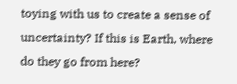toying with us to create a sense of uncertainty? If this is Earth, where do they go from here?